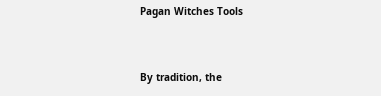Pagan Witches Tools


By tradition, the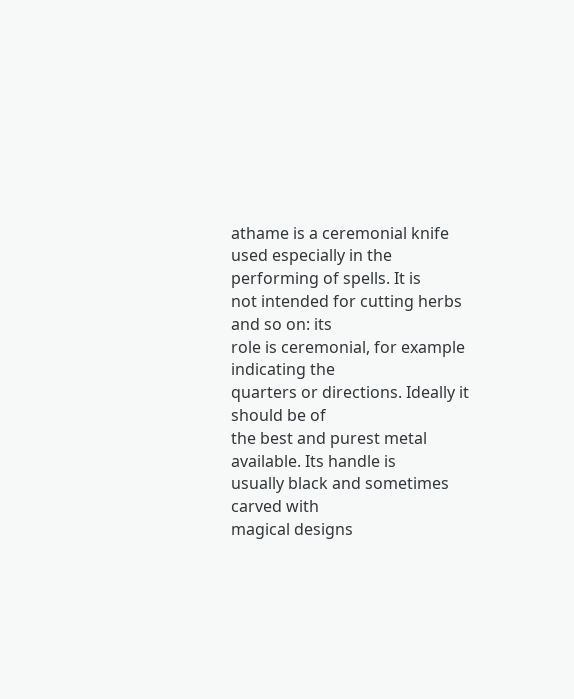athame is a ceremonial knife
used especially in the performing of spells. It is
not intended for cutting herbs and so on: its
role is ceremonial, for example indicating the
quarters or directions. Ideally it should be of
the best and purest metal available. Its handle is
usually black and sometimes carved with
magical designs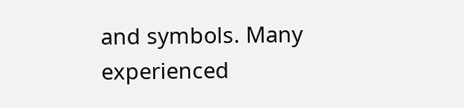and symbols. Many
experienced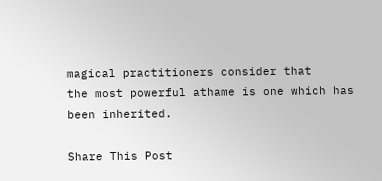magical practitioners consider that
the most powerful athame is one which has
been inherited.

Share This Post